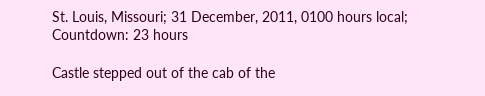St. Louis, Missouri; 31 December, 2011, 0100 hours local; Countdown: 23 hours

Castle stepped out of the cab of the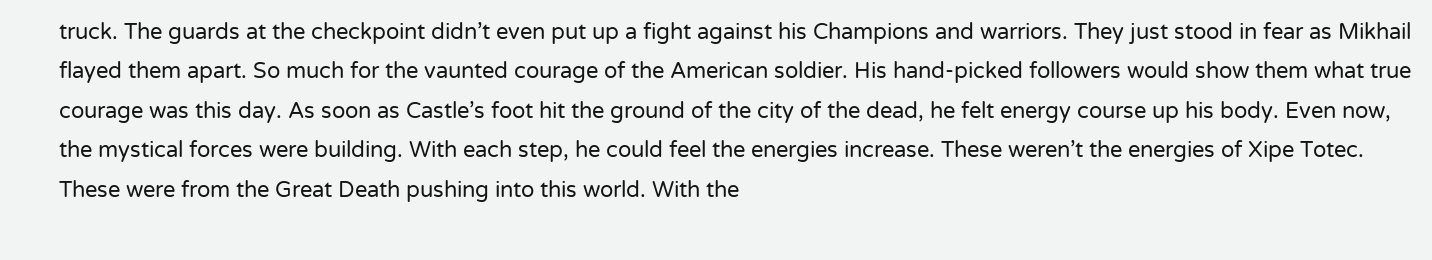truck. The guards at the checkpoint didn’t even put up a fight against his Champions and warriors. They just stood in fear as Mikhail flayed them apart. So much for the vaunted courage of the American soldier. His hand-picked followers would show them what true courage was this day. As soon as Castle’s foot hit the ground of the city of the dead, he felt energy course up his body. Even now, the mystical forces were building. With each step, he could feel the energies increase. These weren’t the energies of Xipe Totec. These were from the Great Death pushing into this world. With the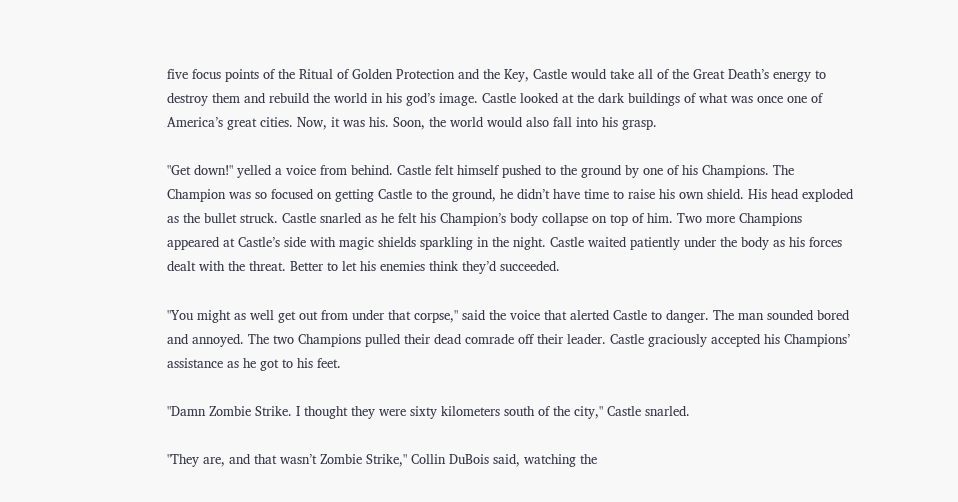five focus points of the Ritual of Golden Protection and the Key, Castle would take all of the Great Death’s energy to destroy them and rebuild the world in his god’s image. Castle looked at the dark buildings of what was once one of America’s great cities. Now, it was his. Soon, the world would also fall into his grasp.

"Get down!" yelled a voice from behind. Castle felt himself pushed to the ground by one of his Champions. The Champion was so focused on getting Castle to the ground, he didn’t have time to raise his own shield. His head exploded as the bullet struck. Castle snarled as he felt his Champion’s body collapse on top of him. Two more Champions appeared at Castle’s side with magic shields sparkling in the night. Castle waited patiently under the body as his forces dealt with the threat. Better to let his enemies think they’d succeeded.

"You might as well get out from under that corpse," said the voice that alerted Castle to danger. The man sounded bored and annoyed. The two Champions pulled their dead comrade off their leader. Castle graciously accepted his Champions’ assistance as he got to his feet.

"Damn Zombie Strike. I thought they were sixty kilometers south of the city," Castle snarled.

"They are, and that wasn’t Zombie Strike," Collin DuBois said, watching the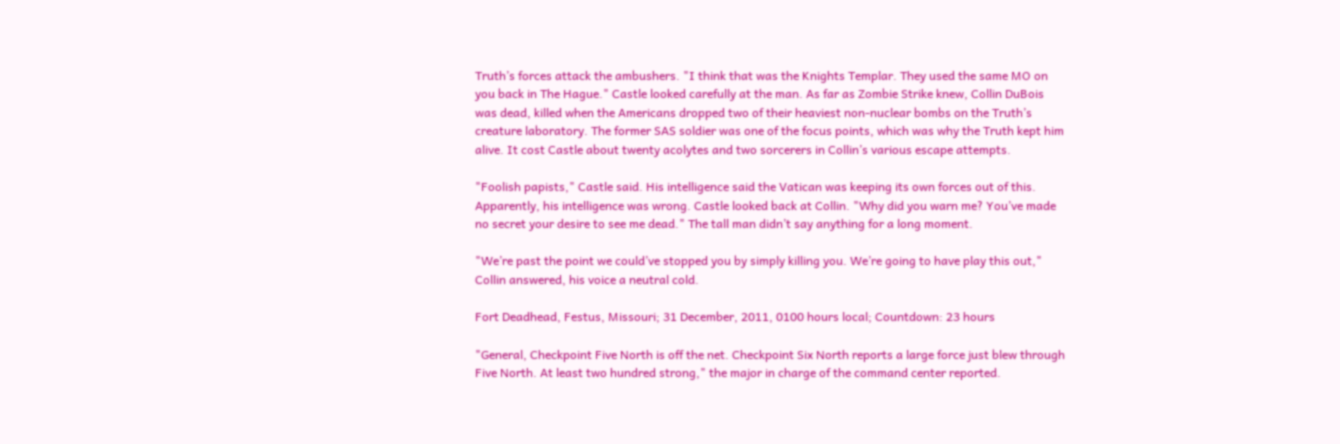Truth’s forces attack the ambushers. "I think that was the Knights Templar. They used the same MO on you back in The Hague." Castle looked carefully at the man. As far as Zombie Strike knew, Collin DuBois was dead, killed when the Americans dropped two of their heaviest non-nuclear bombs on the Truth’s creature laboratory. The former SAS soldier was one of the focus points, which was why the Truth kept him alive. It cost Castle about twenty acolytes and two sorcerers in Collin’s various escape attempts.

"Foolish papists," Castle said. His intelligence said the Vatican was keeping its own forces out of this. Apparently, his intelligence was wrong. Castle looked back at Collin. "Why did you warn me? You’ve made no secret your desire to see me dead." The tall man didn’t say anything for a long moment.

"We’re past the point we could’ve stopped you by simply killing you. We’re going to have play this out," Collin answered, his voice a neutral cold.

Fort Deadhead, Festus, Missouri; 31 December, 2011, 0100 hours local; Countdown: 23 hours

"General, Checkpoint Five North is off the net. Checkpoint Six North reports a large force just blew through Five North. At least two hundred strong," the major in charge of the command center reported.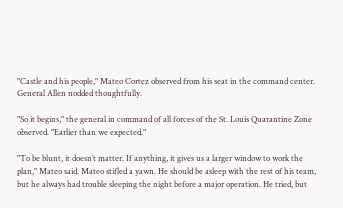"Castle and his people," Mateo Cortez observed from his seat in the command center. General Allen nodded thoughtfully.

"So it begins," the general in command of all forces of the St. Louis Quarantine Zone observed. "Earlier than we expected."

"To be blunt, it doesn’t matter. If anything, it gives us a larger window to work the plan," Mateo said. Mateo stifled a yawn. He should be asleep with the rest of his team, but he always had trouble sleeping the night before a major operation. He tried, but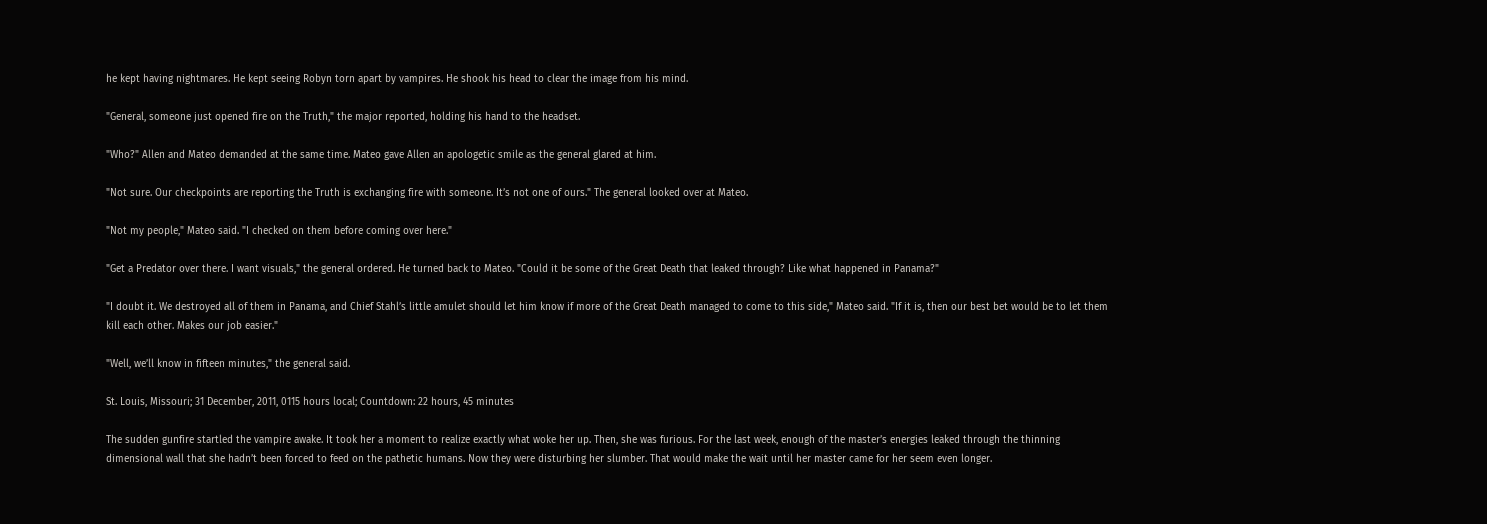he kept having nightmares. He kept seeing Robyn torn apart by vampires. He shook his head to clear the image from his mind.

"General, someone just opened fire on the Truth," the major reported, holding his hand to the headset.

"Who?" Allen and Mateo demanded at the same time. Mateo gave Allen an apologetic smile as the general glared at him.

"Not sure. Our checkpoints are reporting the Truth is exchanging fire with someone. It’s not one of ours." The general looked over at Mateo.

"Not my people," Mateo said. "I checked on them before coming over here."

"Get a Predator over there. I want visuals," the general ordered. He turned back to Mateo. "Could it be some of the Great Death that leaked through? Like what happened in Panama?"

"I doubt it. We destroyed all of them in Panama, and Chief Stahl’s little amulet should let him know if more of the Great Death managed to come to this side," Mateo said. "If it is, then our best bet would be to let them kill each other. Makes our job easier."

"Well, we’ll know in fifteen minutes," the general said.

St. Louis, Missouri; 31 December, 2011, 0115 hours local; Countdown: 22 hours, 45 minutes

The sudden gunfire startled the vampire awake. It took her a moment to realize exactly what woke her up. Then, she was furious. For the last week, enough of the master’s energies leaked through the thinning dimensional wall that she hadn’t been forced to feed on the pathetic humans. Now they were disturbing her slumber. That would make the wait until her master came for her seem even longer.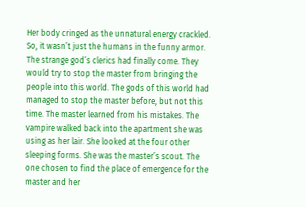Her body cringed as the unnatural energy crackled. So, it wasn’t just the humans in the funny armor. The strange god’s clerics had finally come. They would try to stop the master from bringing the people into this world. The gods of this world had managed to stop the master before, but not this time. The master learned from his mistakes. The vampire walked back into the apartment she was using as her lair. She looked at the four other sleeping forms. She was the master’s scout. The one chosen to find the place of emergence for the master and her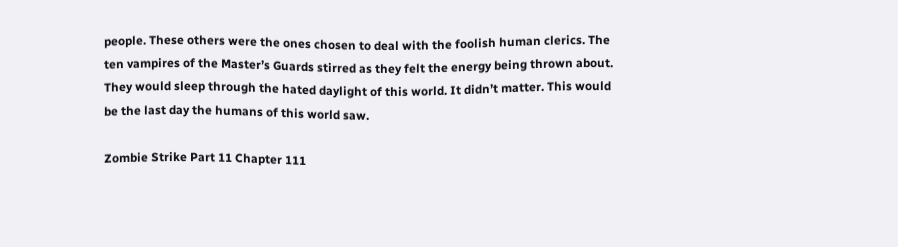people. These others were the ones chosen to deal with the foolish human clerics. The ten vampires of the Master’s Guards stirred as they felt the energy being thrown about. They would sleep through the hated daylight of this world. It didn’t matter. This would be the last day the humans of this world saw.

Zombie Strike Part 11 Chapter 111